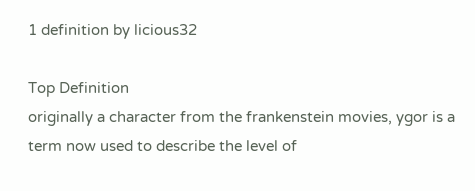1 definition by licious32

Top Definition
originally a character from the frankenstein movies, ygor is a term now used to describe the level of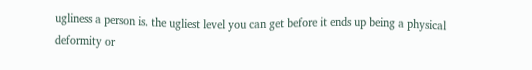ugliness a person is. the ugliest level you can get before it ends up being a physical deformity or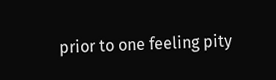prior to one feeling pity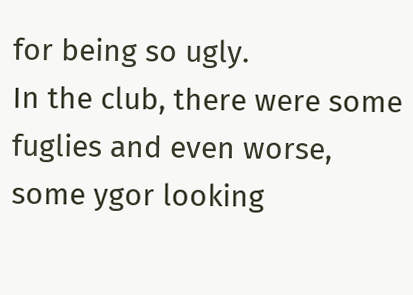for being so ugly.
In the club, there were some fuglies and even worse, some ygor looking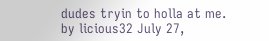dudes tryin to holla at me.
by licious32 July 27,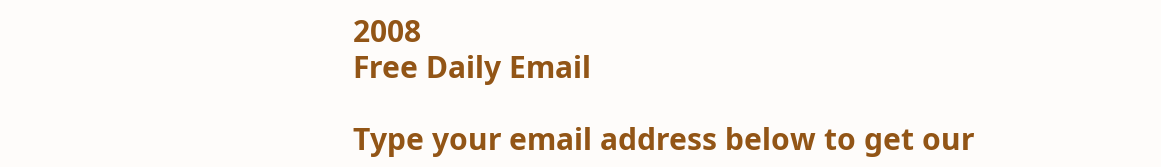2008
Free Daily Email

Type your email address below to get our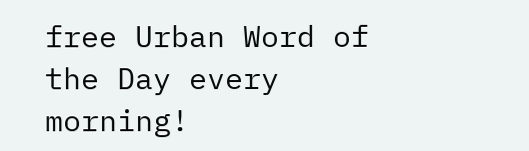free Urban Word of the Day every morning!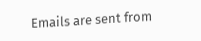Emails are sent from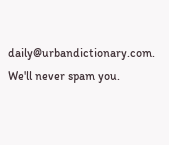daily@urbandictionary.com. We'll never spam you.